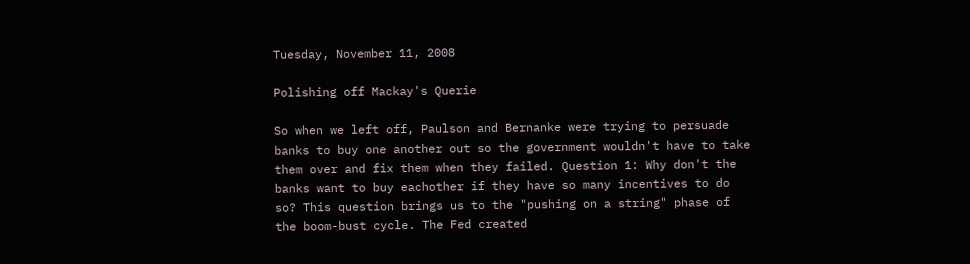Tuesday, November 11, 2008

Polishing off Mackay's Querie

So when we left off, Paulson and Bernanke were trying to persuade banks to buy one another out so the government wouldn't have to take them over and fix them when they failed. Question 1: Why don't the banks want to buy eachother if they have so many incentives to do so? This question brings us to the "pushing on a string" phase of the boom-bust cycle. The Fed created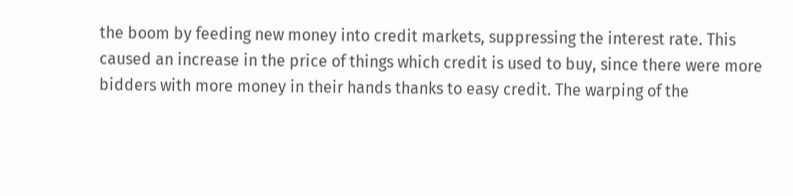the boom by feeding new money into credit markets, suppressing the interest rate. This caused an increase in the price of things which credit is used to buy, since there were more bidders with more money in their hands thanks to easy credit. The warping of the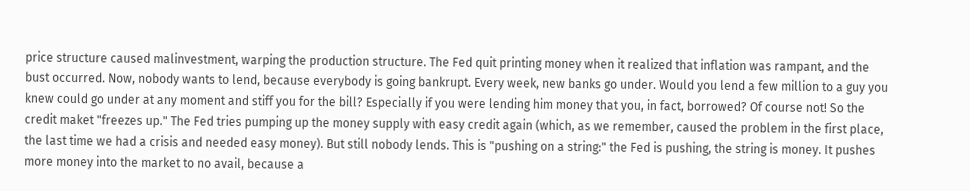price structure caused malinvestment, warping the production structure. The Fed quit printing money when it realized that inflation was rampant, and the bust occurred. Now, nobody wants to lend, because everybody is going bankrupt. Every week, new banks go under. Would you lend a few million to a guy you knew could go under at any moment and stiff you for the bill? Especially if you were lending him money that you, in fact, borrowed? Of course not! So the credit maket "freezes up." The Fed tries pumping up the money supply with easy credit again (which, as we remember, caused the problem in the first place, the last time we had a crisis and needed easy money). But still nobody lends. This is "pushing on a string:" the Fed is pushing, the string is money. It pushes more money into the market to no avail, because a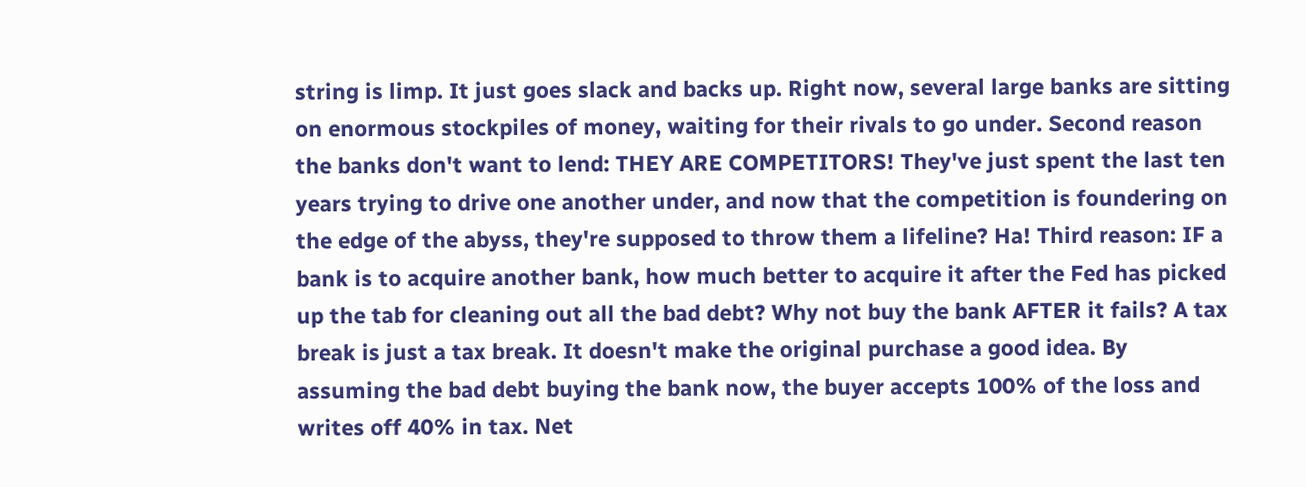string is limp. It just goes slack and backs up. Right now, several large banks are sitting on enormous stockpiles of money, waiting for their rivals to go under. Second reason the banks don't want to lend: THEY ARE COMPETITORS! They've just spent the last ten years trying to drive one another under, and now that the competition is foundering on the edge of the abyss, they're supposed to throw them a lifeline? Ha! Third reason: IF a bank is to acquire another bank, how much better to acquire it after the Fed has picked up the tab for cleaning out all the bad debt? Why not buy the bank AFTER it fails? A tax break is just a tax break. It doesn't make the original purchase a good idea. By assuming the bad debt buying the bank now, the buyer accepts 100% of the loss and writes off 40% in tax. Net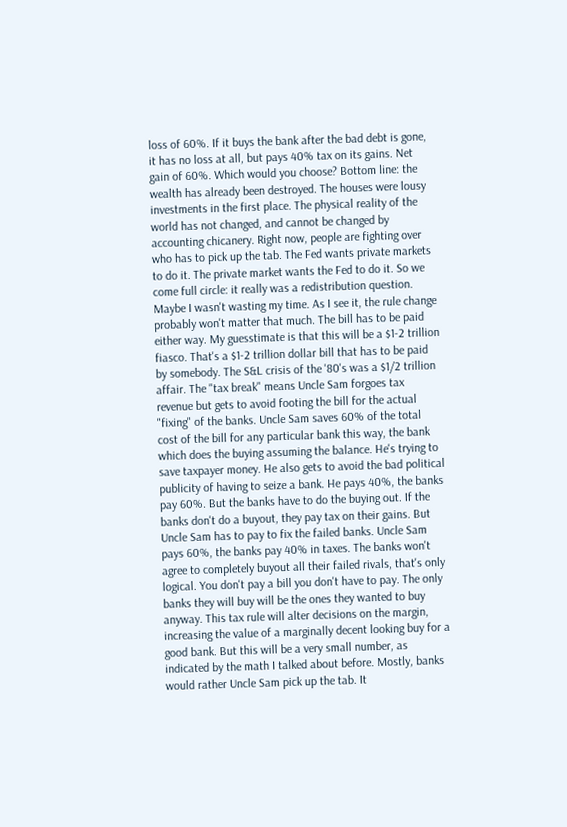loss of 60%. If it buys the bank after the bad debt is gone, it has no loss at all, but pays 40% tax on its gains. Net gain of 60%. Which would you choose? Bottom line: the wealth has already been destroyed. The houses were lousy investments in the first place. The physical reality of the world has not changed, and cannot be changed by accounting chicanery. Right now, people are fighting over who has to pick up the tab. The Fed wants private markets to do it. The private market wants the Fed to do it. So we come full circle: it really was a redistribution question. Maybe I wasn't wasting my time. As I see it, the rule change probably won't matter that much. The bill has to be paid either way. My guesstimate is that this will be a $1-2 trillion fiasco. That's a $1-2 trillion dollar bill that has to be paid by somebody. The S&L crisis of the '80's was a $1/2 trillion affair. The "tax break" means Uncle Sam forgoes tax revenue but gets to avoid footing the bill for the actual "fixing" of the banks. Uncle Sam saves 60% of the total cost of the bill for any particular bank this way, the bank which does the buying assuming the balance. He's trying to save taxpayer money. He also gets to avoid the bad political publicity of having to seize a bank. He pays 40%, the banks pay 60%. But the banks have to do the buying out. If the banks don't do a buyout, they pay tax on their gains. But Uncle Sam has to pay to fix the failed banks. Uncle Sam pays 60%, the banks pay 40% in taxes. The banks won't agree to completely buyout all their failed rivals, that's only logical. You don't pay a bill you don't have to pay. The only banks they will buy will be the ones they wanted to buy anyway. This tax rule will alter decisions on the margin, increasing the value of a marginally decent looking buy for a good bank. But this will be a very small number, as indicated by the math I talked about before. Mostly, banks would rather Uncle Sam pick up the tab. It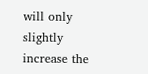will only slightly increase the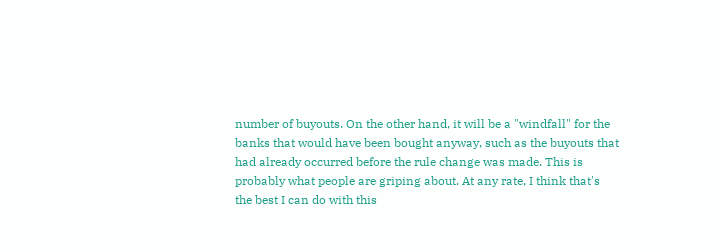number of buyouts. On the other hand, it will be a "windfall" for the banks that would have been bought anyway, such as the buyouts that had already occurred before the rule change was made. This is probably what people are griping about. At any rate, I think that's the best I can do with this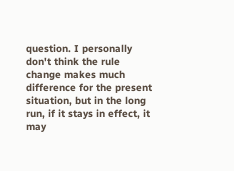question. I personally don't think the rule change makes much difference for the present situation, but in the long run, if it stays in effect, it may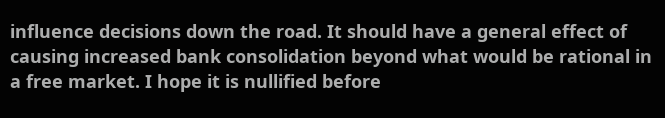influence decisions down the road. It should have a general effect of causing increased bank consolidation beyond what would be rational in a free market. I hope it is nullified before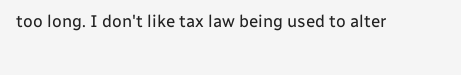too long. I don't like tax law being used to alter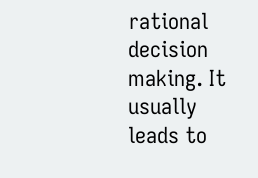rational decision making. It usually leads to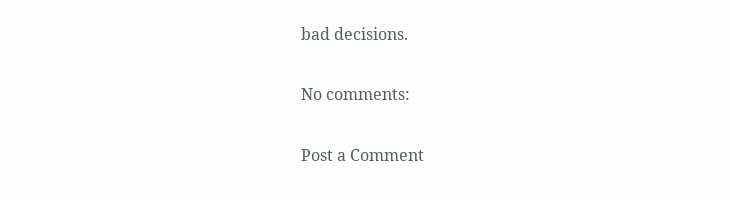bad decisions.

No comments:

Post a Comment